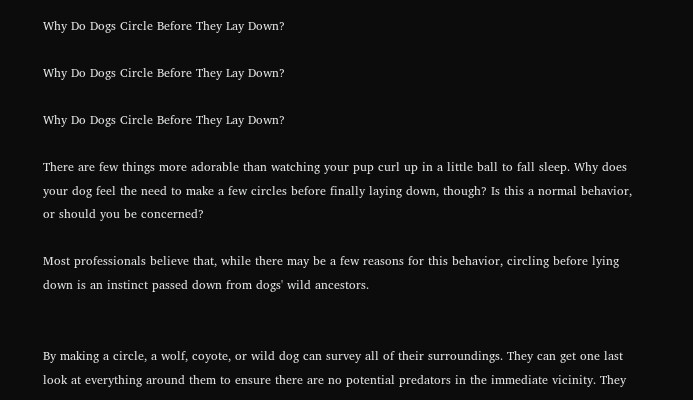Why Do Dogs Circle Before They Lay Down?

Why Do Dogs Circle Before They Lay Down?

Why Do Dogs Circle Before They Lay Down?

There are few things more adorable than watching your pup curl up in a little ball to fall sleep. Why does your dog feel the need to make a few circles before finally laying down, though? Is this a normal behavior, or should you be concerned?

Most professionals believe that, while there may be a few reasons for this behavior, circling before lying down is an instinct passed down from dogs' wild ancestors.


By making a circle, a wolf, coyote, or wild dog can survey all of their surroundings. They can get one last look at everything around them to ensure there are no potential predators in the immediate vicinity. They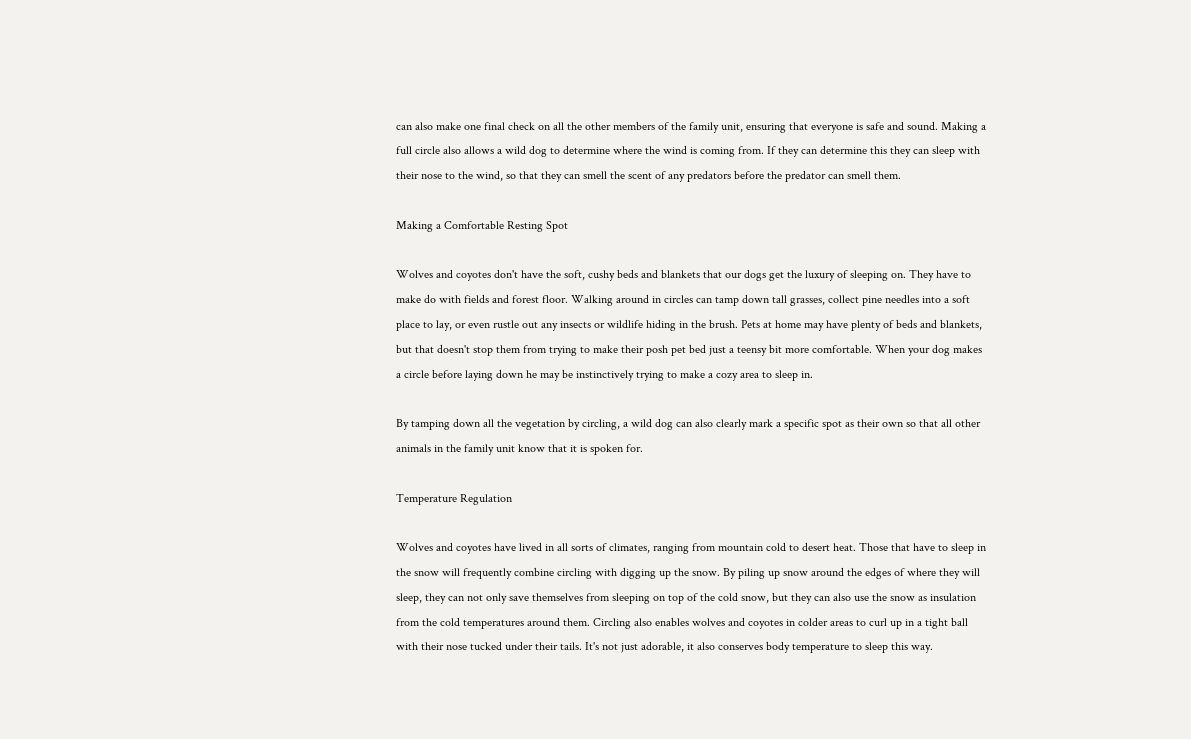can also make one final check on all the other members of the family unit, ensuring that everyone is safe and sound. Making a full circle also allows a wild dog to determine where the wind is coming from. If they can determine this they can sleep with their nose to the wind, so that they can smell the scent of any predators before the predator can smell them.

Making a Comfortable Resting Spot

Wolves and coyotes don't have the soft, cushy beds and blankets that our dogs get the luxury of sleeping on. They have to make do with fields and forest floor. Walking around in circles can tamp down tall grasses, collect pine needles into a soft place to lay, or even rustle out any insects or wildlife hiding in the brush. Pets at home may have plenty of beds and blankets, but that doesn't stop them from trying to make their posh pet bed just a teensy bit more comfortable. When your dog makes a circle before laying down he may be instinctively trying to make a cozy area to sleep in.

By tamping down all the vegetation by circling, a wild dog can also clearly mark a specific spot as their own so that all other animals in the family unit know that it is spoken for.

Temperature Regulation

Wolves and coyotes have lived in all sorts of climates, ranging from mountain cold to desert heat. Those that have to sleep in the snow will frequently combine circling with digging up the snow. By piling up snow around the edges of where they will sleep, they can not only save themselves from sleeping on top of the cold snow, but they can also use the snow as insulation from the cold temperatures around them. Circling also enables wolves and coyotes in colder areas to curl up in a tight ball with their nose tucked under their tails. It's not just adorable, it also conserves body temperature to sleep this way.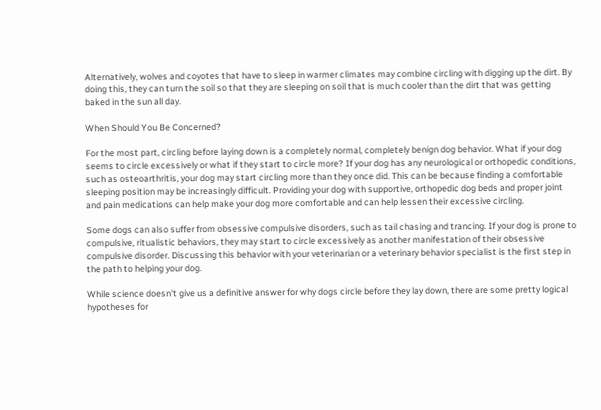Alternatively, wolves and coyotes that have to sleep in warmer climates may combine circling with digging up the dirt. By doing this, they can turn the soil so that they are sleeping on soil that is much cooler than the dirt that was getting baked in the sun all day.

When Should You Be Concerned?

For the most part, circling before laying down is a completely normal, completely benign dog behavior. What if your dog seems to circle excessively or what if they start to circle more? If your dog has any neurological or orthopedic conditions, such as osteoarthritis, your dog may start circling more than they once did. This can be because finding a comfortable sleeping position may be increasingly difficult. Providing your dog with supportive, orthopedic dog beds and proper joint and pain medications can help make your dog more comfortable and can help lessen their excessive circling.

Some dogs can also suffer from obsessive compulsive disorders, such as tail chasing and trancing. If your dog is prone to compulsive, ritualistic behaviors, they may start to circle excessively as another manifestation of their obsessive compulsive disorder. Discussing this behavior with your veterinarian or a veterinary behavior specialist is the first step in the path to helping your dog.

While science doesn't give us a definitive answer for why dogs circle before they lay down, there are some pretty logical hypotheses for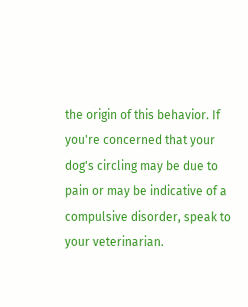the origin of this behavior. If you're concerned that your dog's circling may be due to pain or may be indicative of a compulsive disorder, speak to your veterinarian.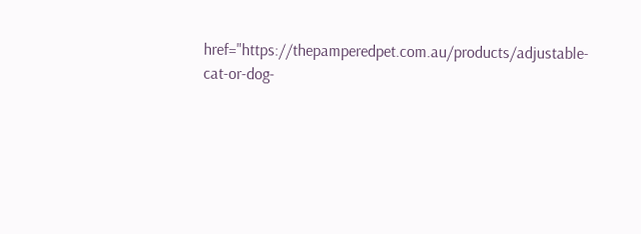href="https://thepamperedpet.com.au/products/adjustable-cat-or-dog-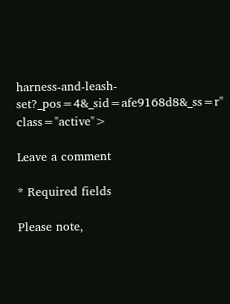harness-and-leash-set?_pos=4&_sid=afe9168d8&_ss=r" class="active">

Leave a comment

* Required fields

Please note,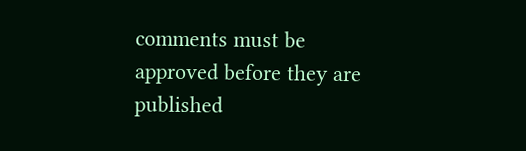comments must be approved before they are published